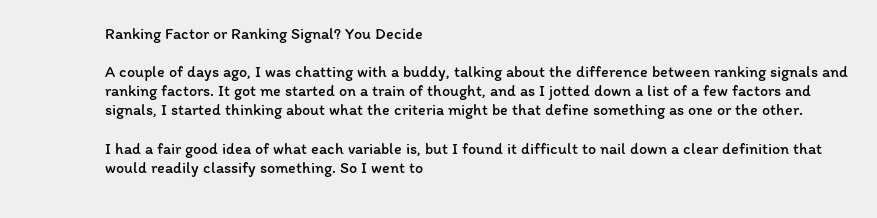Ranking Factor or Ranking Signal? You Decide

A couple of days ago, I was chatting with a buddy, talking about the difference between ranking signals and ranking factors. It got me started on a train of thought, and as I jotted down a list of a few factors and signals, I started thinking about what the criteria might be that define something as one or the other.

I had a fair good idea of what each variable is, but I found it difficult to nail down a clear definition that would readily classify something. So I went to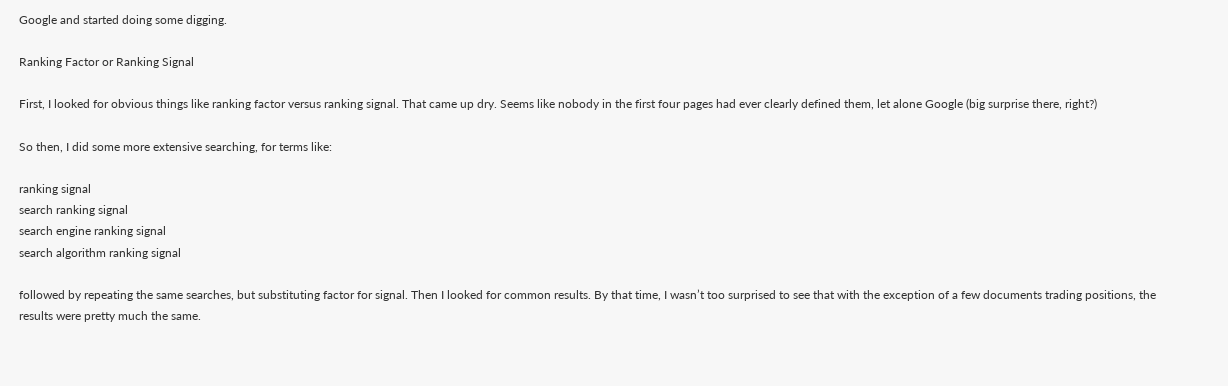Google and started doing some digging.

Ranking Factor or Ranking Signal

First, I looked for obvious things like ranking factor versus ranking signal. That came up dry. Seems like nobody in the first four pages had ever clearly defined them, let alone Google (big surprise there, right?)

So then, I did some more extensive searching, for terms like:

ranking signal
search ranking signal
search engine ranking signal
search algorithm ranking signal

followed by repeating the same searches, but substituting factor for signal. Then I looked for common results. By that time, I wasn’t too surprised to see that with the exception of a few documents trading positions, the results were pretty much the same.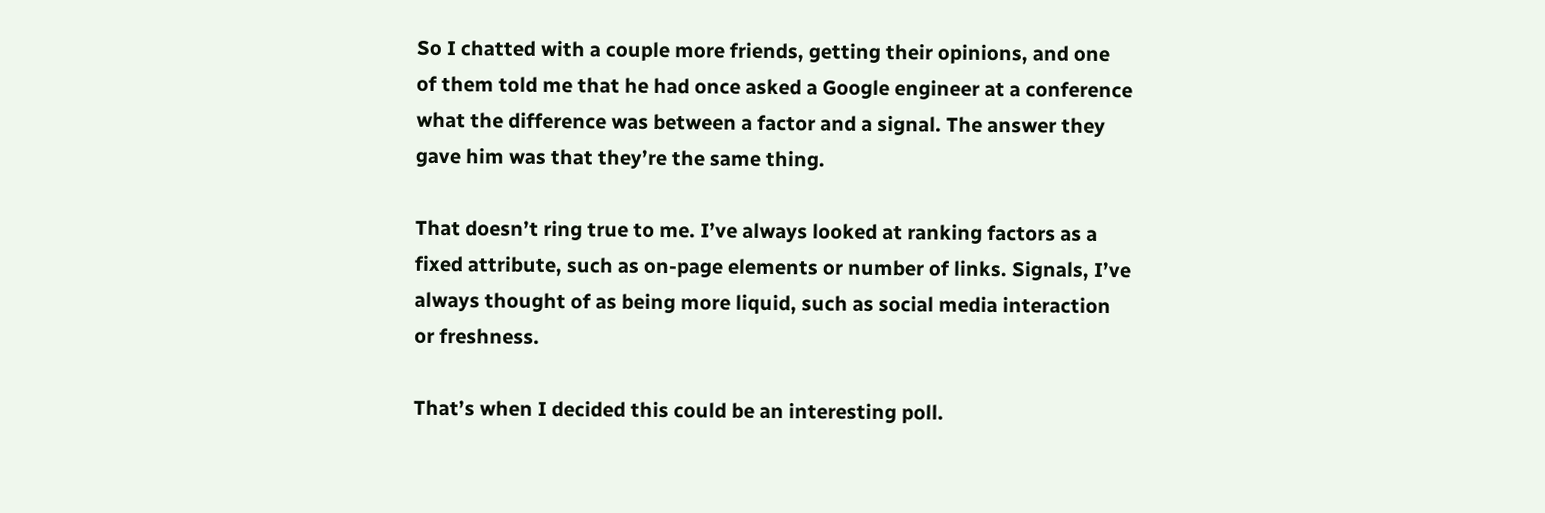So I chatted with a couple more friends, getting their opinions, and one of them told me that he had once asked a Google engineer at a conference what the difference was between a factor and a signal. The answer they gave him was that they’re the same thing.

That doesn’t ring true to me. I’ve always looked at ranking factors as a fixed attribute, such as on-page elements or number of links. Signals, I’ve always thought of as being more liquid, such as social media interaction or freshness.

That’s when I decided this could be an interesting poll.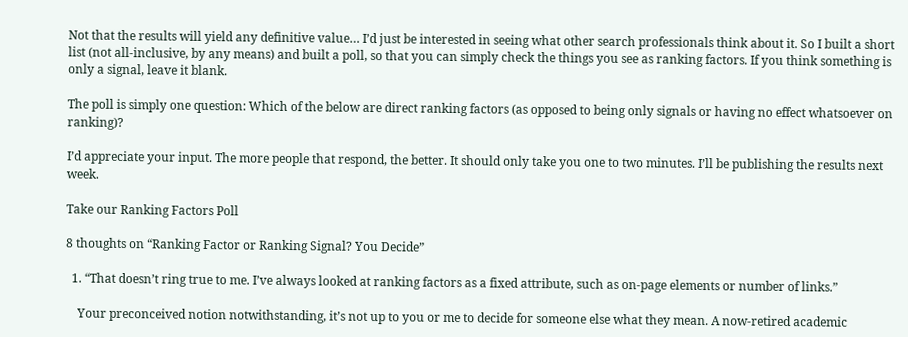Not that the results will yield any definitive value… I’d just be interested in seeing what other search professionals think about it. So I built a short list (not all-inclusive, by any means) and built a poll, so that you can simply check the things you see as ranking factors. If you think something is only a signal, leave it blank.

The poll is simply one question: Which of the below are direct ranking factors (as opposed to being only signals or having no effect whatsoever on ranking)?

I’d appreciate your input. The more people that respond, the better. It should only take you one to two minutes. I’ll be publishing the results next week.

Take our Ranking Factors Poll

8 thoughts on “Ranking Factor or Ranking Signal? You Decide”

  1. “That doesn’t ring true to me. I’ve always looked at ranking factors as a fixed attribute, such as on-page elements or number of links.”

    Your preconceived notion notwithstanding, it’s not up to you or me to decide for someone else what they mean. A now-retired academic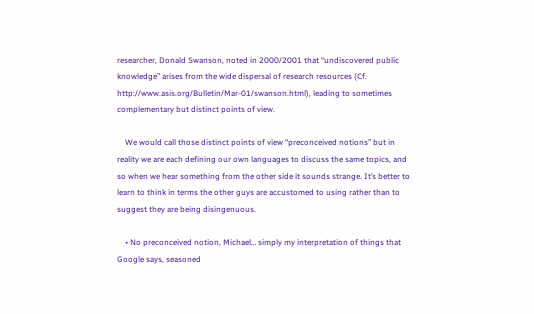researcher, Donald Swanson, noted in 2000/2001 that “undiscovered public knowledge” arises from the wide dispersal of research resources (Cf. http://www.asis.org/Bulletin/Mar-01/swanson.html), leading to sometimes complementary but distinct points of view.

    We would call those distinct points of view “preconceived notions” but in reality we are each defining our own languages to discuss the same topics, and so when we hear something from the other side it sounds strange. It’s better to learn to think in terms the other guys are accustomed to using rather than to suggest they are being disingenuous.

    • No preconceived notion, Michael… simply my interpretation of things that Google says, seasoned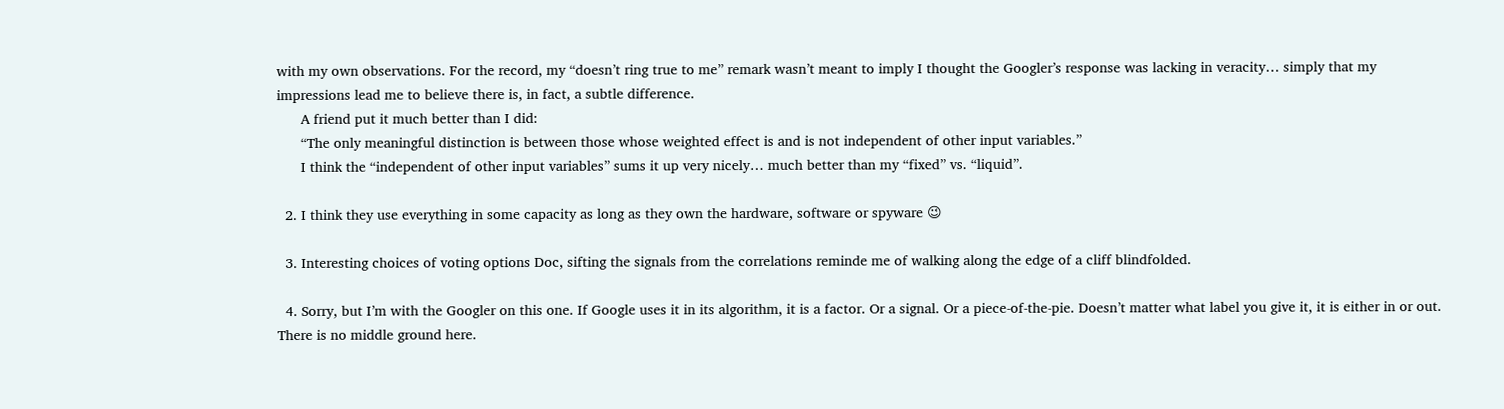with my own observations. For the record, my “doesn’t ring true to me” remark wasn’t meant to imply I thought the Googler’s response was lacking in veracity… simply that my impressions lead me to believe there is, in fact, a subtle difference.
      A friend put it much better than I did:
      “The only meaningful distinction is between those whose weighted effect is and is not independent of other input variables.”
      I think the “independent of other input variables” sums it up very nicely… much better than my “fixed” vs. “liquid”.

  2. I think they use everything in some capacity as long as they own the hardware, software or spyware 😉

  3. Interesting choices of voting options Doc, sifting the signals from the correlations reminde me of walking along the edge of a cliff blindfolded.

  4. Sorry, but I’m with the Googler on this one. If Google uses it in its algorithm, it is a factor. Or a signal. Or a piece-of-the-pie. Doesn’t matter what label you give it, it is either in or out. There is no middle ground here.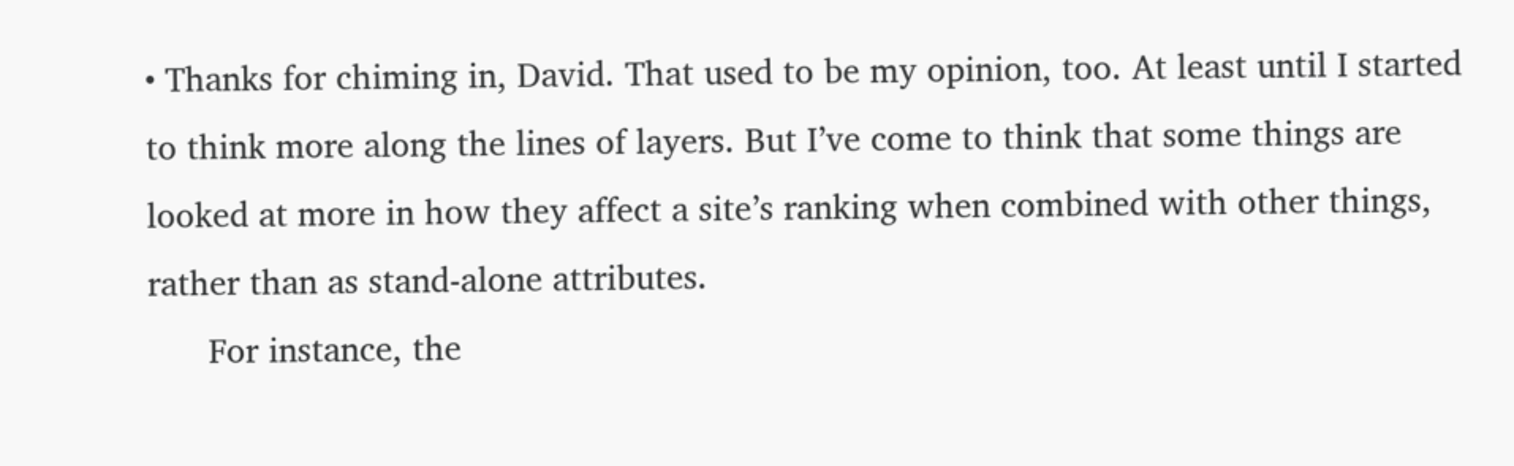• Thanks for chiming in, David. That used to be my opinion, too. At least until I started to think more along the lines of layers. But I’ve come to think that some things are looked at more in how they affect a site’s ranking when combined with other things, rather than as stand-alone attributes.
      For instance, the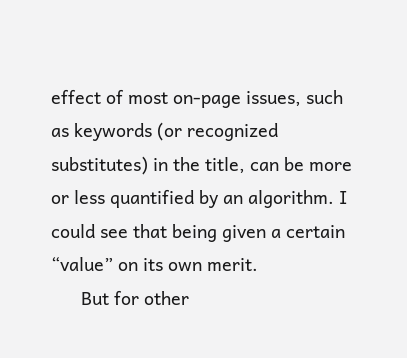effect of most on-page issues, such as keywords (or recognized substitutes) in the title, can be more or less quantified by an algorithm. I could see that being given a certain “value” on its own merit.
      But for other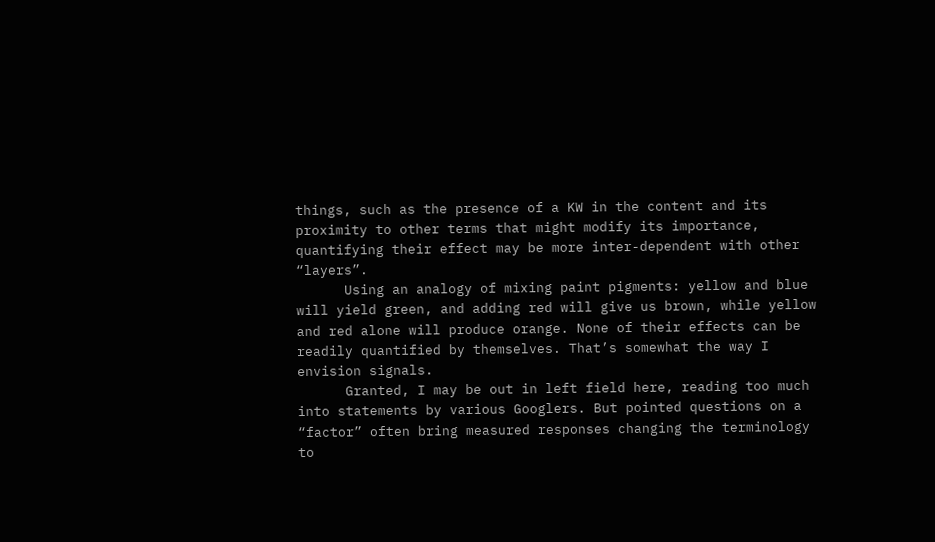things, such as the presence of a KW in the content and its proximity to other terms that might modify its importance, quantifying their effect may be more inter-dependent with other “layers”.
      Using an analogy of mixing paint pigments: yellow and blue will yield green, and adding red will give us brown, while yellow and red alone will produce orange. None of their effects can be readily quantified by themselves. That’s somewhat the way I envision signals.
      Granted, I may be out in left field here, reading too much into statements by various Googlers. But pointed questions on a “factor” often bring measured responses changing the terminology to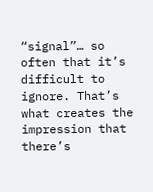“signal”… so often that it’s difficult to ignore. That’s what creates the impression that there’s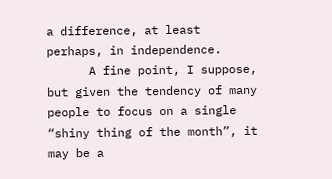a difference, at least perhaps, in independence.
      A fine point, I suppose, but given the tendency of many people to focus on a single “shiny thing of the month”, it may be a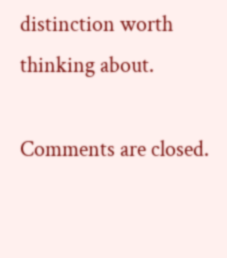distinction worth thinking about.

Comments are closed.